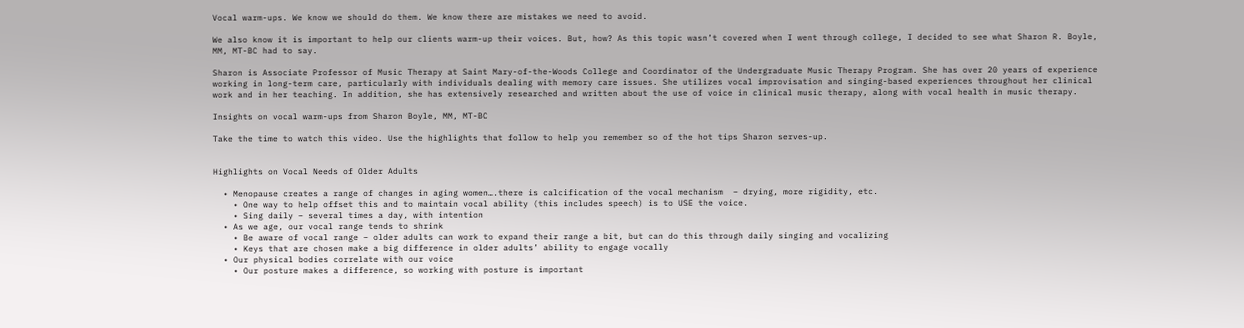Vocal warm-ups. We know we should do them. We know there are mistakes we need to avoid.

We also know it is important to help our clients warm-up their voices. But, how? As this topic wasn’t covered when I went through college, I decided to see what Sharon R. Boyle, MM, MT-BC had to say.

Sharon is Associate Professor of Music Therapy at Saint Mary-of-the-Woods College and Coordinator of the Undergraduate Music Therapy Program. She has over 20 years of experience working in long-term care, particularly with individuals dealing with memory care issues. She utilizes vocal improvisation and singing-based experiences throughout her clinical work and in her teaching. In addition, she has extensively researched and written about the use of voice in clinical music therapy, along with vocal health in music therapy.

Insights on vocal warm-ups from Sharon Boyle, MM, MT-BC

Take the time to watch this video. Use the highlights that follow to help you remember so of the hot tips Sharon serves-up.


Highlights on Vocal Needs of Older Adults

  • Menopause creates a range of changes in aging women….there is calcification of the vocal mechanism  – drying, more rigidity, etc.
    • One way to help offset this and to maintain vocal ability (this includes speech) is to USE the voice.
    • Sing daily – several times a day, with intention
  • As we age, our vocal range tends to shrink
    • Be aware of vocal range – older adults can work to expand their range a bit, but can do this through daily singing and vocalizing
    • Keys that are chosen make a big difference in older adults’ ability to engage vocally
  • Our physical bodies correlate with our voice
    • Our posture makes a difference, so working with posture is important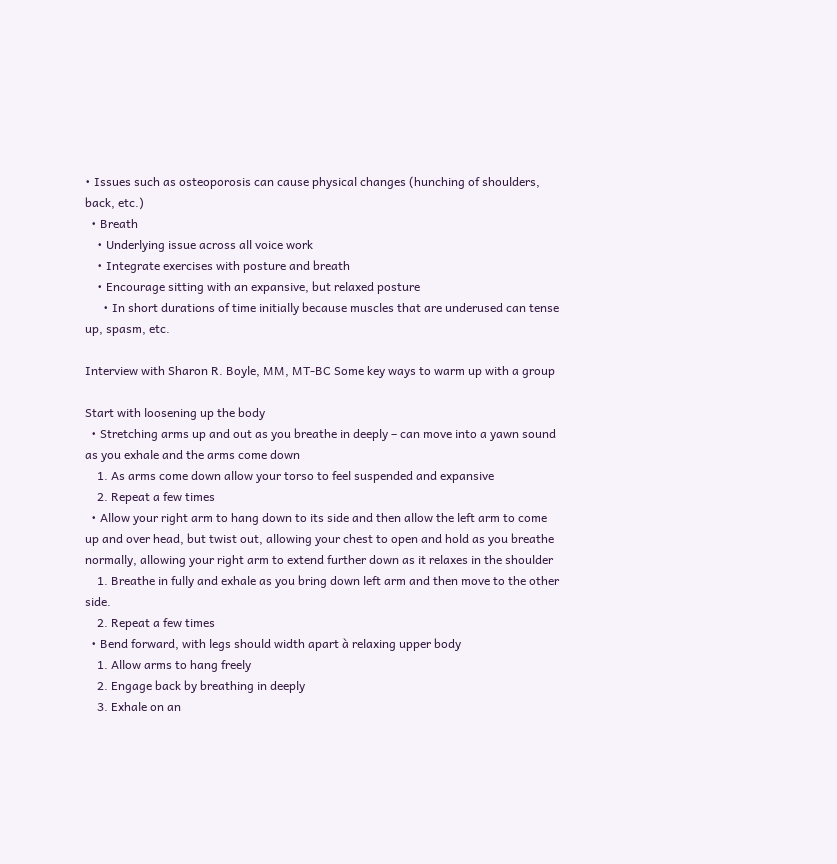• Issues such as osteoporosis can cause physical changes (hunching of shoulders, back, etc.)
  • Breath
    • Underlying issue across all voice work
    • Integrate exercises with posture and breath
    • Encourage sitting with an expansive, but relaxed posture
      • In short durations of time initially because muscles that are underused can tense up, spasm, etc.

Interview with Sharon R. Boyle, MM, MT-BC Some key ways to warm up with a group

Start with loosening up the body
  • Stretching arms up and out as you breathe in deeply – can move into a yawn sound as you exhale and the arms come down
    1. As arms come down allow your torso to feel suspended and expansive
    2. Repeat a few times
  • Allow your right arm to hang down to its side and then allow the left arm to come up and over head, but twist out, allowing your chest to open and hold as you breathe normally, allowing your right arm to extend further down as it relaxes in the shoulder
    1. Breathe in fully and exhale as you bring down left arm and then move to the other side.
    2. Repeat a few times
  • Bend forward, with legs should width apart à relaxing upper body
    1. Allow arms to hang freely
    2. Engage back by breathing in deeply
    3. Exhale on an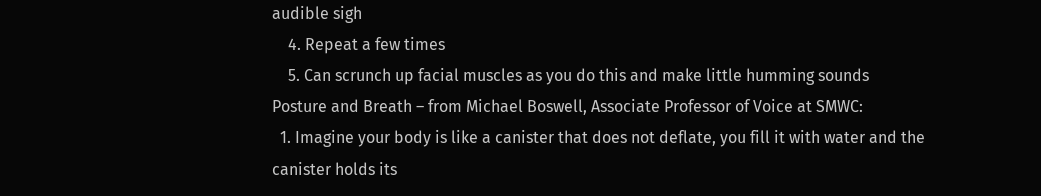audible sigh
    4. Repeat a few times
    5. Can scrunch up facial muscles as you do this and make little humming sounds
Posture and Breath – from Michael Boswell, Associate Professor of Voice at SMWC:
  1. Imagine your body is like a canister that does not deflate, you fill it with water and the canister holds its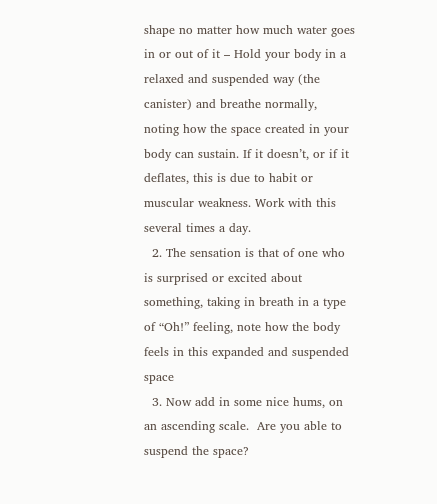shape no matter how much water goes in or out of it – Hold your body in a relaxed and suspended way (the canister) and breathe normally, noting how the space created in your body can sustain. If it doesn’t, or if it deflates, this is due to habit or muscular weakness. Work with this several times a day.
  2. The sensation is that of one who is surprised or excited about something, taking in breath in a type of “Oh!” feeling, note how the body feels in this expanded and suspended space
  3. Now add in some nice hums, on an ascending scale.  Are you able to suspend the space?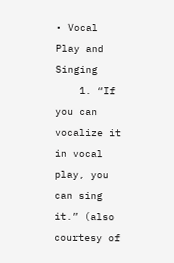• Vocal Play and Singing
    1. “If you can vocalize it in vocal play, you can sing it.” (also courtesy of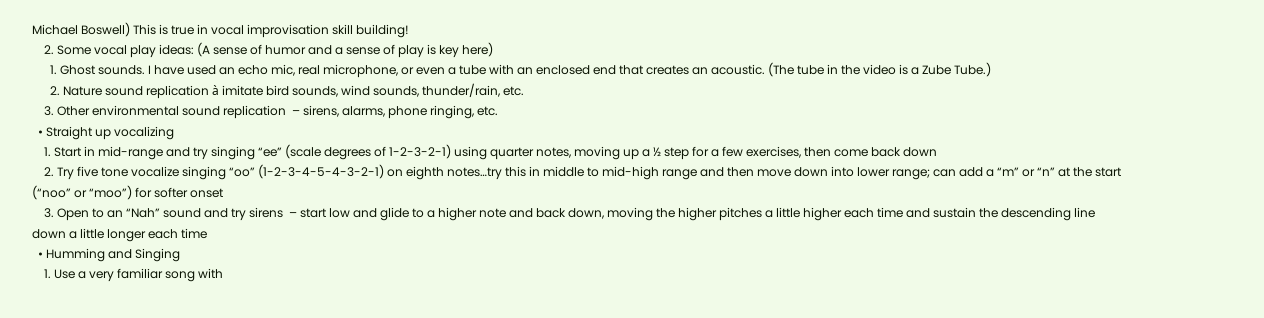Michael Boswell) This is true in vocal improvisation skill building!
    2. Some vocal play ideas: (A sense of humor and a sense of play is key here)
      1. Ghost sounds. I have used an echo mic, real microphone, or even a tube with an enclosed end that creates an acoustic. (The tube in the video is a Zube Tube.)
      2. Nature sound replication à imitate bird sounds, wind sounds, thunder/rain, etc.
    3. Other environmental sound replication  – sirens, alarms, phone ringing, etc.
  • Straight up vocalizing
    1. Start in mid-range and try singing “ee” (scale degrees of 1-2-3-2-1) using quarter notes, moving up a ½ step for a few exercises, then come back down
    2. Try five tone vocalize singing “oo” (1-2-3-4-5-4-3-2-1) on eighth notes…try this in middle to mid-high range and then move down into lower range; can add a “m” or “n” at the start (“noo” or “moo”) for softer onset
    3. Open to an “Nah” sound and try sirens  – start low and glide to a higher note and back down, moving the higher pitches a little higher each time and sustain the descending line down a little longer each time
  • Humming and Singing
    1. Use a very familiar song with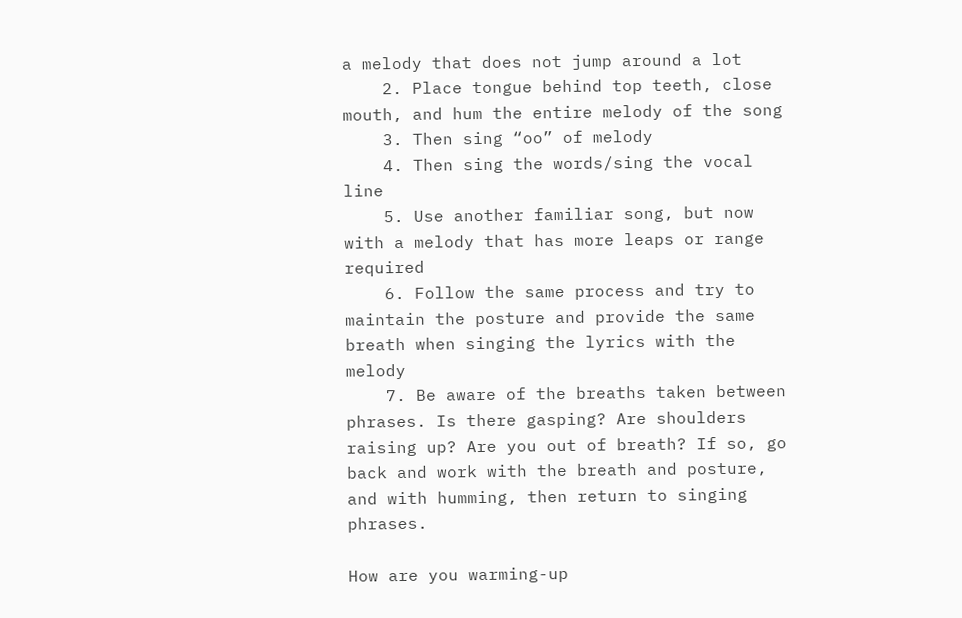a melody that does not jump around a lot
    2. Place tongue behind top teeth, close mouth, and hum the entire melody of the song
    3. Then sing “oo” of melody
    4. Then sing the words/sing the vocal line
    5. Use another familiar song, but now with a melody that has more leaps or range required
    6. Follow the same process and try to maintain the posture and provide the same breath when singing the lyrics with the melody
    7. Be aware of the breaths taken between phrases. Is there gasping? Are shoulders raising up? Are you out of breath? If so, go back and work with the breath and posture, and with humming, then return to singing phrases.

How are you warming-up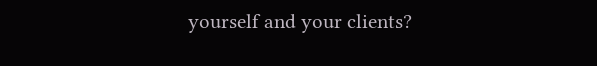yourself and your clients?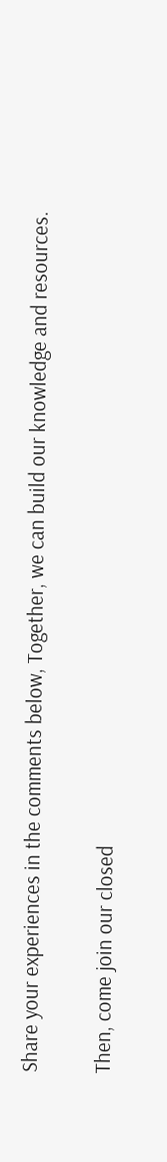Share your experiences in the comments below, Together, we can build our knowledge and resources.

Then, come join our closed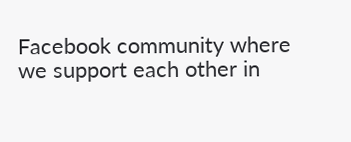Facebook community where we support each other in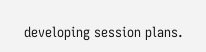developing session plans.